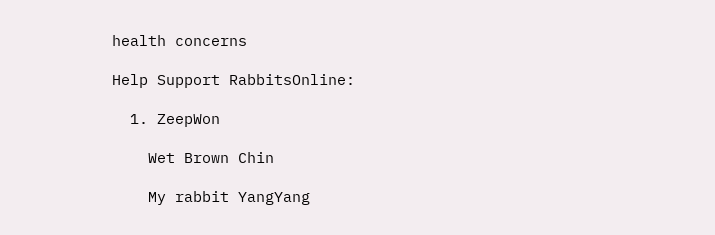health concerns

Help Support RabbitsOnline:

  1. ZeepWon

    Wet Brown Chin

    My rabbit YangYang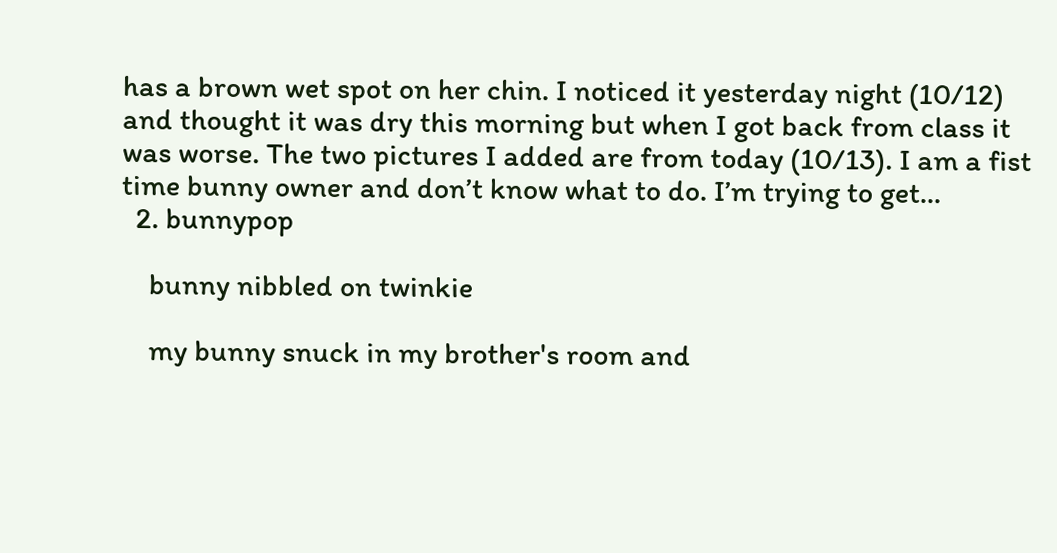has a brown wet spot on her chin. I noticed it yesterday night (10/12) and thought it was dry this morning but when I got back from class it was worse. The two pictures I added are from today (10/13). I am a fist time bunny owner and don’t know what to do. I’m trying to get...
  2. bunnypop

    bunny nibbled on twinkie

    my bunny snuck in my brother's room and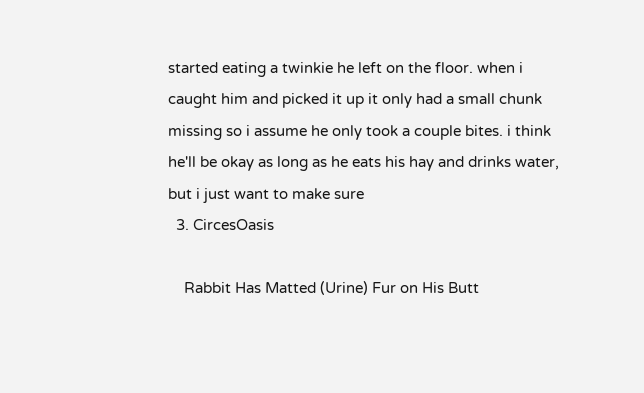started eating a twinkie he left on the floor. when i caught him and picked it up it only had a small chunk missing so i assume he only took a couple bites. i think he'll be okay as long as he eats his hay and drinks water, but i just want to make sure
  3. CircesOasis

    Rabbit Has Matted (Urine) Fur on His Butt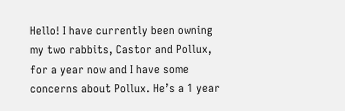Hello! I have currently been owning my two rabbits, Castor and Pollux, for a year now and I have some concerns about Pollux. He’s a 1 year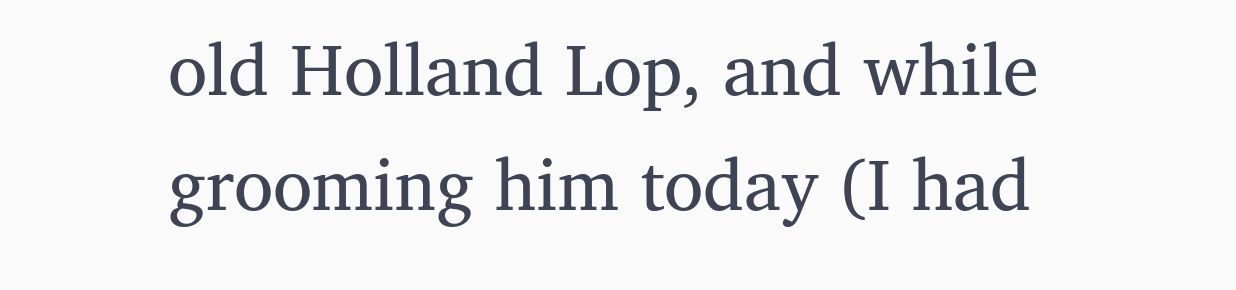old Holland Lop, and while grooming him today (I had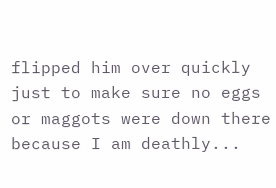flipped him over quickly just to make sure no eggs or maggots were down there because I am deathly...